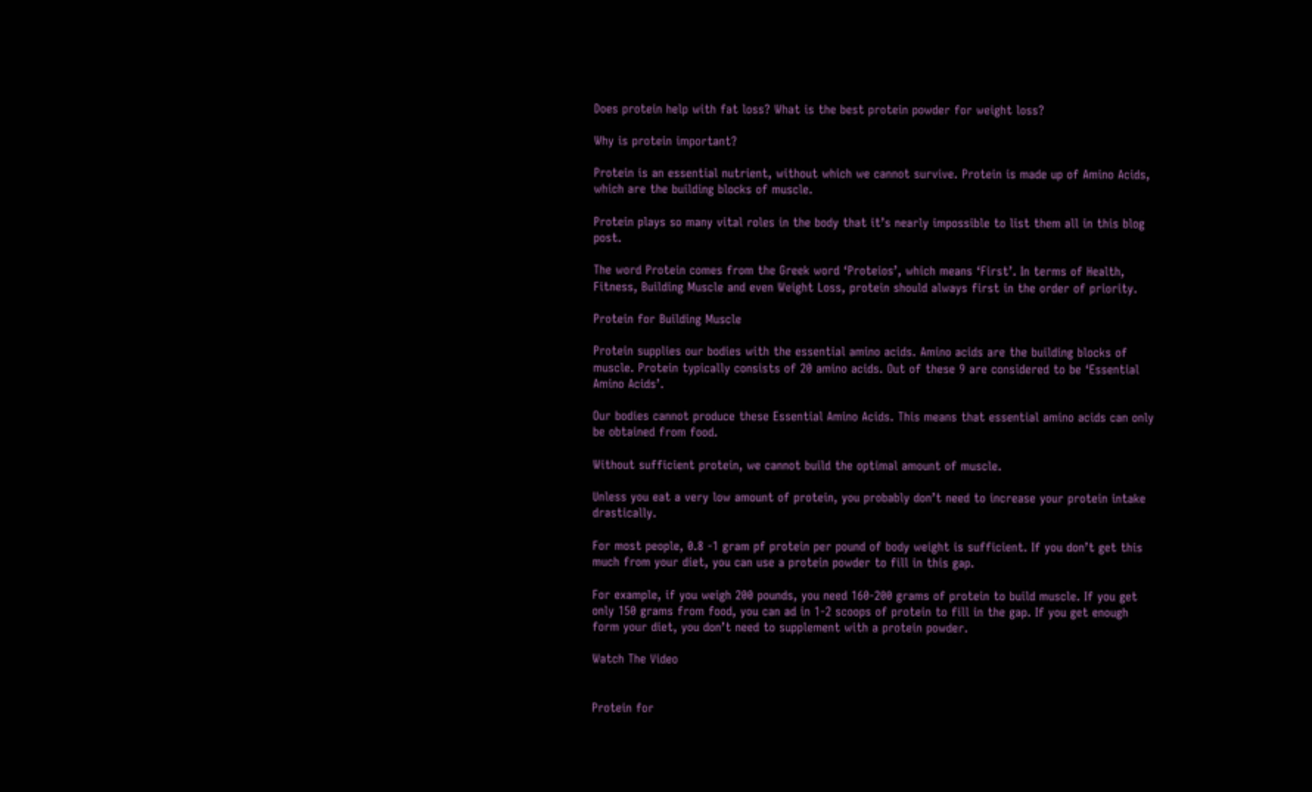Does protein help with fat loss? What is the best protein powder for weight loss?

Why is protein important?

Protein is an essential nutrient, without which we cannot survive. Protein is made up of Amino Acids, which are the building blocks of muscle.

Protein plays so many vital roles in the body that it’s nearly impossible to list them all in this blog post.

The word Protein comes from the Greek word ‘Proteios’, which means ‘First’. In terms of Health, Fitness, Building Muscle and even Weight Loss, protein should always first in the order of priority.

Protein for Building Muscle

Protein supplies our bodies with the essential amino acids. Amino acids are the building blocks of muscle. Protein typically consists of 20 amino acids. Out of these 9 are considered to be ‘Essential Amino Acids’.

Our bodies cannot produce these Essential Amino Acids. This means that essential amino acids can only be obtained from food.

Without sufficient protein, we cannot build the optimal amount of muscle.

Unless you eat a very low amount of protein, you probably don’t need to increase your protein intake drastically.

For most people, 0.8 -1 gram pf protein per pound of body weight is sufficient. If you don’t get this much from your diet, you can use a protein powder to fill in this gap.

For example, if you weigh 200 pounds, you need 160-200 grams of protein to build muscle. If you get only 150 grams from food, you can ad in 1-2 scoops of protein to fill in the gap. If you get enough form your diet, you don’t need to supplement with a protein powder.

Watch The Video


Protein for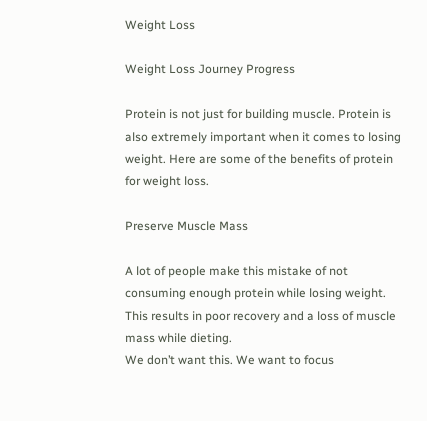Weight Loss

Weight Loss Journey Progress

Protein is not just for building muscle. Protein is also extremely important when it comes to losing weight. Here are some of the benefits of protein for weight loss.

Preserve Muscle Mass

A lot of people make this mistake of not consuming enough protein while losing weight. This results in poor recovery and a loss of muscle mass while dieting.
We don’t want this. We want to focus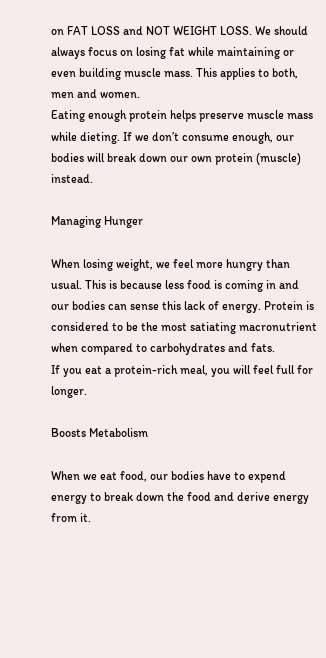on FAT LOSS and NOT WEIGHT LOSS. We should always focus on losing fat while maintaining or even building muscle mass. This applies to both, men and women.
Eating enough protein helps preserve muscle mass while dieting. If we don’t consume enough, our bodies will break down our own protein (muscle) instead.

Managing Hunger

When losing weight, we feel more hungry than usual. This is because less food is coming in and our bodies can sense this lack of energy. Protein is considered to be the most satiating macronutrient when compared to carbohydrates and fats.
If you eat a protein-rich meal, you will feel full for longer.

Boosts Metabolism

When we eat food, our bodies have to expend energy to break down the food and derive energy from it.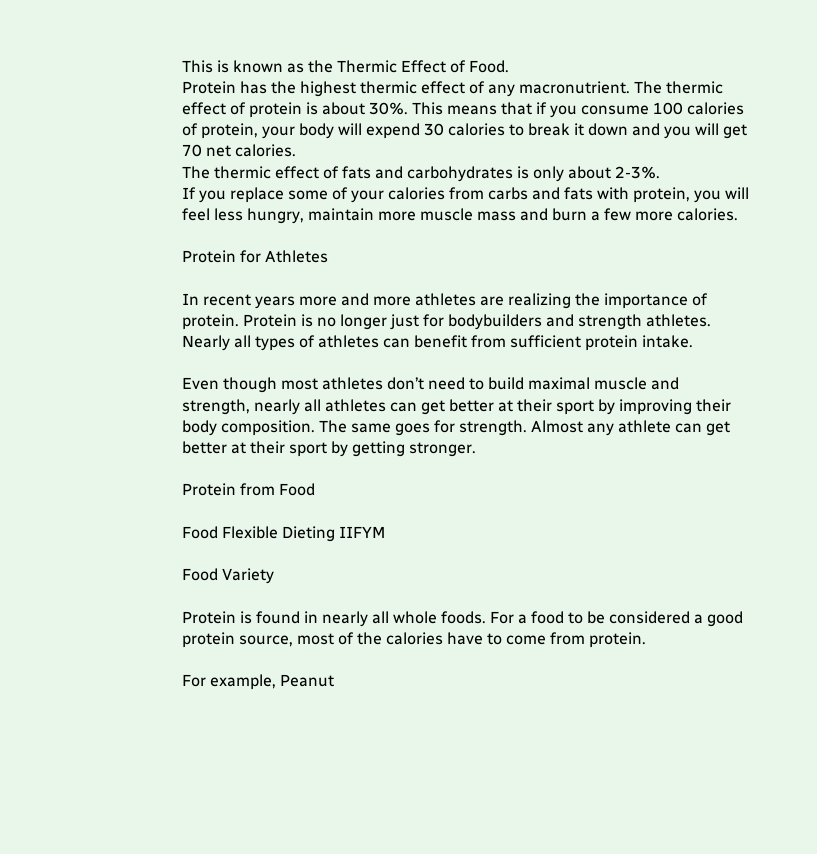This is known as the Thermic Effect of Food.
Protein has the highest thermic effect of any macronutrient. The thermic effect of protein is about 30%. This means that if you consume 100 calories of protein, your body will expend 30 calories to break it down and you will get 70 net calories.
The thermic effect of fats and carbohydrates is only about 2-3%.
If you replace some of your calories from carbs and fats with protein, you will feel less hungry, maintain more muscle mass and burn a few more calories.

Protein for Athletes

In recent years more and more athletes are realizing the importance of protein. Protein is no longer just for bodybuilders and strength athletes. Nearly all types of athletes can benefit from sufficient protein intake.

Even though most athletes don’t need to build maximal muscle and strength, nearly all athletes can get better at their sport by improving their body composition. The same goes for strength. Almost any athlete can get better at their sport by getting stronger.

Protein from Food

Food Flexible Dieting IIFYM

Food Variety

Protein is found in nearly all whole foods. For a food to be considered a good protein source, most of the calories have to come from protein.

For example, Peanut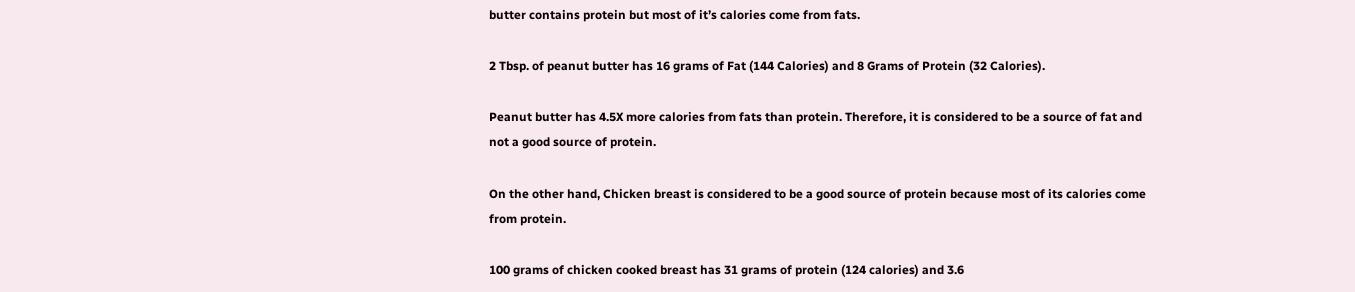butter contains protein but most of it’s calories come from fats.

2 Tbsp. of peanut butter has 16 grams of Fat (144 Calories) and 8 Grams of Protein (32 Calories).

Peanut butter has 4.5X more calories from fats than protein. Therefore, it is considered to be a source of fat and not a good source of protein.

On the other hand, Chicken breast is considered to be a good source of protein because most of its calories come from protein.

100 grams of chicken cooked breast has 31 grams of protein (124 calories) and 3.6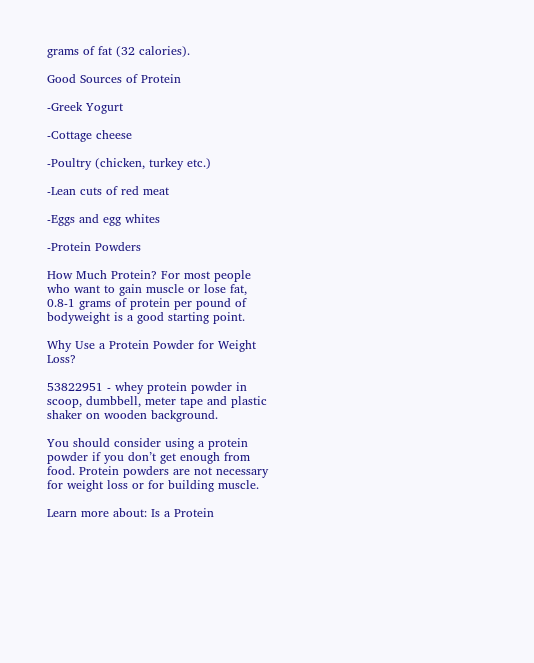grams of fat (32 calories).

Good Sources of Protein

-Greek Yogurt

-Cottage cheese

-Poultry (chicken, turkey etc.)

-Lean cuts of red meat

-Eggs and egg whites

-Protein Powders

How Much Protein? For most people who want to gain muscle or lose fat, 0.8-1 grams of protein per pound of bodyweight is a good starting point.

Why Use a Protein Powder for Weight Loss?

53822951 - whey protein powder in scoop, dumbbell, meter tape and plastic shaker on wooden background.

You should consider using a protein powder if you don’t get enough from food. Protein powders are not necessary for weight loss or for building muscle.

Learn more about: Is a Protein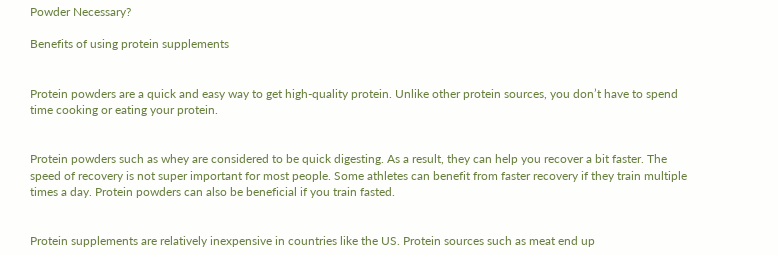Powder Necessary?

Benefits of using protein supplements


Protein powders are a quick and easy way to get high-quality protein. Unlike other protein sources, you don’t have to spend time cooking or eating your protein.


Protein powders such as whey are considered to be quick digesting. As a result, they can help you recover a bit faster. The speed of recovery is not super important for most people. Some athletes can benefit from faster recovery if they train multiple times a day. Protein powders can also be beneficial if you train fasted.


Protein supplements are relatively inexpensive in countries like the US. Protein sources such as meat end up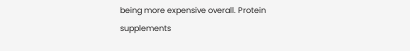being more expensive overall. Protein supplements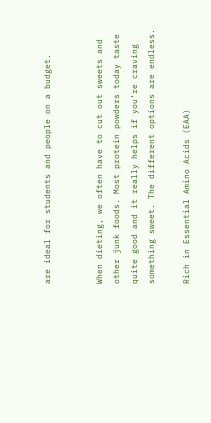are ideal for students and people on a budget.


When dieting, we often have to cut out sweets and other junk foods. Most protein powders today taste quite good and it really helps if you’re craving something sweet. The different options are endless.

Rich in Essential Amino Acids (EAA)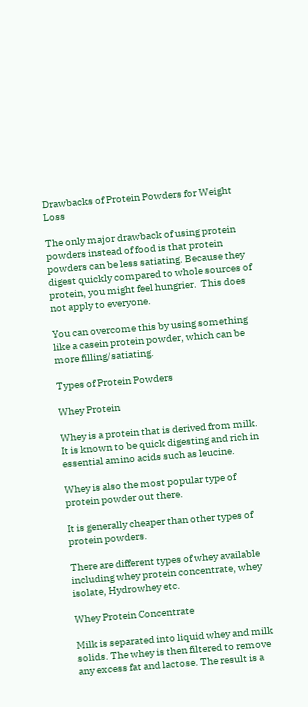Drawbacks of Protein Powders for Weight Loss

The only major drawback of using protein powders instead of food is that protein powders can be less satiating. Because they digest quickly compared to whole sources of protein, you might feel hungrier.  This does not apply to everyone.

You can overcome this by using something like a casein protein powder, which can be more filling/satiating.

Types of Protein Powders

Whey Protein

Whey is a protein that is derived from milk. It is known to be quick digesting and rich in essential amino acids such as leucine.

Whey is also the most popular type of protein powder out there.

It is generally cheaper than other types of protein powders.

There are different types of whey available including whey protein concentrate, whey isolate, Hydrowhey etc.

Whey Protein Concentrate

Milk is separated into liquid whey and milk solids. The whey is then filtered to remove any excess fat and lactose. The result is a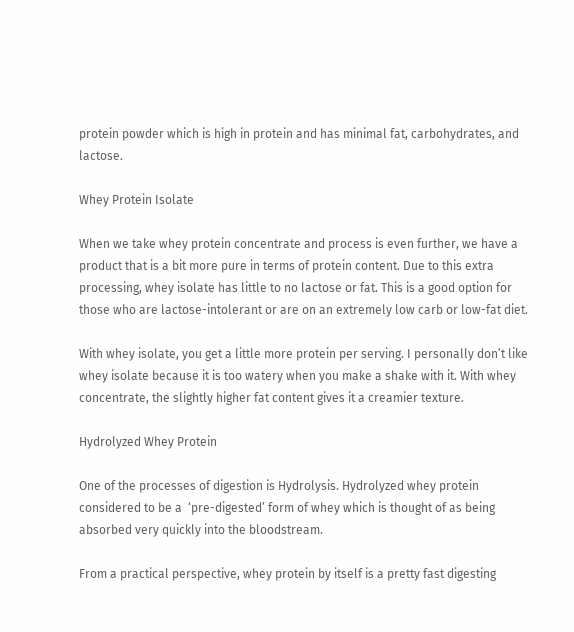protein powder which is high in protein and has minimal fat, carbohydrates, and lactose.

Whey Protein Isolate

When we take whey protein concentrate and process is even further, we have a product that is a bit more pure in terms of protein content. Due to this extra processing, whey isolate has little to no lactose or fat. This is a good option for those who are lactose-intolerant or are on an extremely low carb or low-fat diet.

With whey isolate, you get a little more protein per serving. I personally don’t like whey isolate because it is too watery when you make a shake with it. With whey concentrate, the slightly higher fat content gives it a creamier texture.

Hydrolyzed Whey Protein

One of the processes of digestion is Hydrolysis. Hydrolyzed whey protein considered to be a  ‘pre-digested’ form of whey which is thought of as being absorbed very quickly into the bloodstream.

From a practical perspective, whey protein by itself is a pretty fast digesting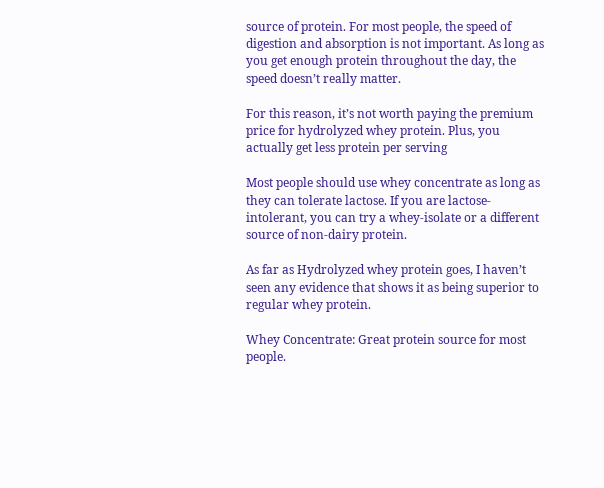source of protein. For most people, the speed of digestion and absorption is not important. As long as you get enough protein throughout the day, the speed doesn’t really matter.

For this reason, it’s not worth paying the premium price for hydrolyzed whey protein. Plus, you actually get less protein per serving

Most people should use whey concentrate as long as they can tolerate lactose. If you are lactose-intolerant, you can try a whey-isolate or a different source of non-dairy protein.

As far as Hydrolyzed whey protein goes, I haven’t seen any evidence that shows it as being superior to regular whey protein.

Whey Concentrate: Great protein source for most people.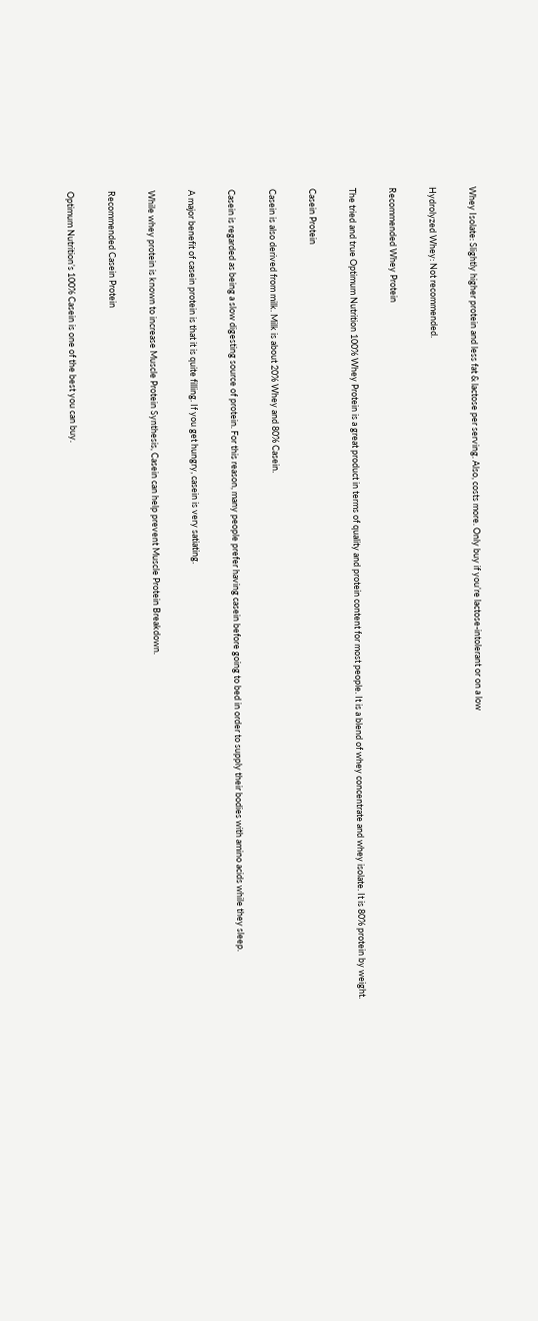Whey Isolate: Slightly higher protein and less fat & lactose per serving. Also, costs more. Only buy if you’re lactose-intolerant or on a low

Hydrolyzed Whey: Not recommended.

Recommended Whey Protein

The tried and true Optimum Nutrition 100% Whey Protein is a great product in terms of quality and protein content for most people. It is a blend of whey concentrate and whey isolate. It is 80% protein by weight.

Casein Protein

Casein is also derived from milk. Milk is about 20% Whey and 80% Casein.

Casein is regarded as being a slow digesting source of protein. For this reason, many people prefer having casein before going to bed in order to supply their bodies with amino acids while they sleep.

A major benefit of casein protein is that it is quite filling. If you get hungry, casein is very satiating.

While whey protein is known to increase Muscle Protein Synthesis, Casein can help prevent Muscle Protein Breakdown.

Recommended Casein Protein

Optimum Nutrition’s 100% Casein is one of the best you can buy.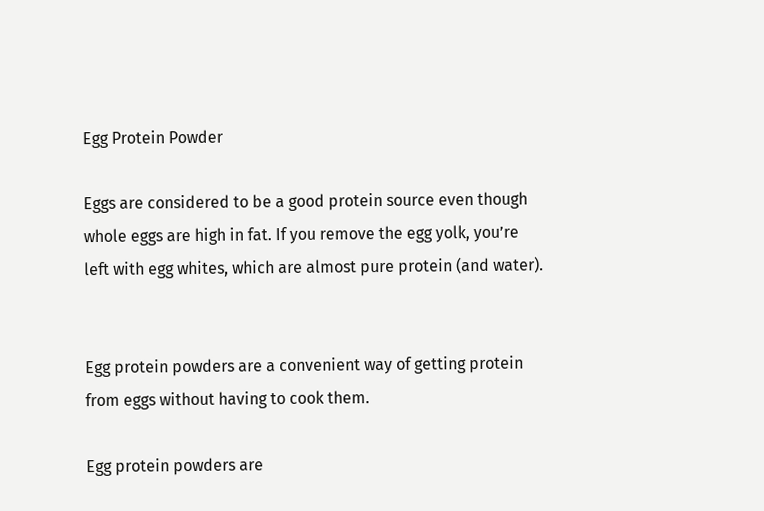Egg Protein Powder

Eggs are considered to be a good protein source even though whole eggs are high in fat. If you remove the egg yolk, you’re left with egg whites, which are almost pure protein (and water).


Egg protein powders are a convenient way of getting protein from eggs without having to cook them.

Egg protein powders are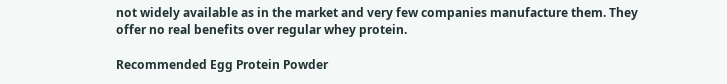not widely available as in the market and very few companies manufacture them. They offer no real benefits over regular whey protein.

Recommended Egg Protein Powder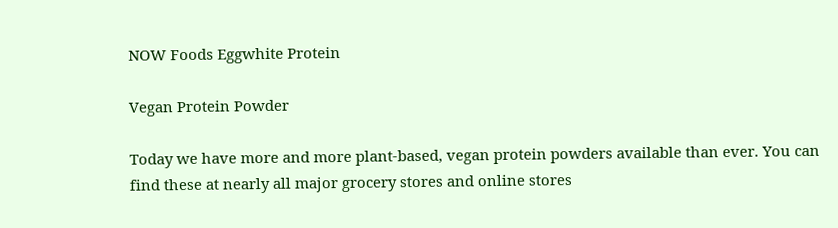NOW Foods Eggwhite Protein

Vegan Protein Powder

Today we have more and more plant-based, vegan protein powders available than ever. You can find these at nearly all major grocery stores and online stores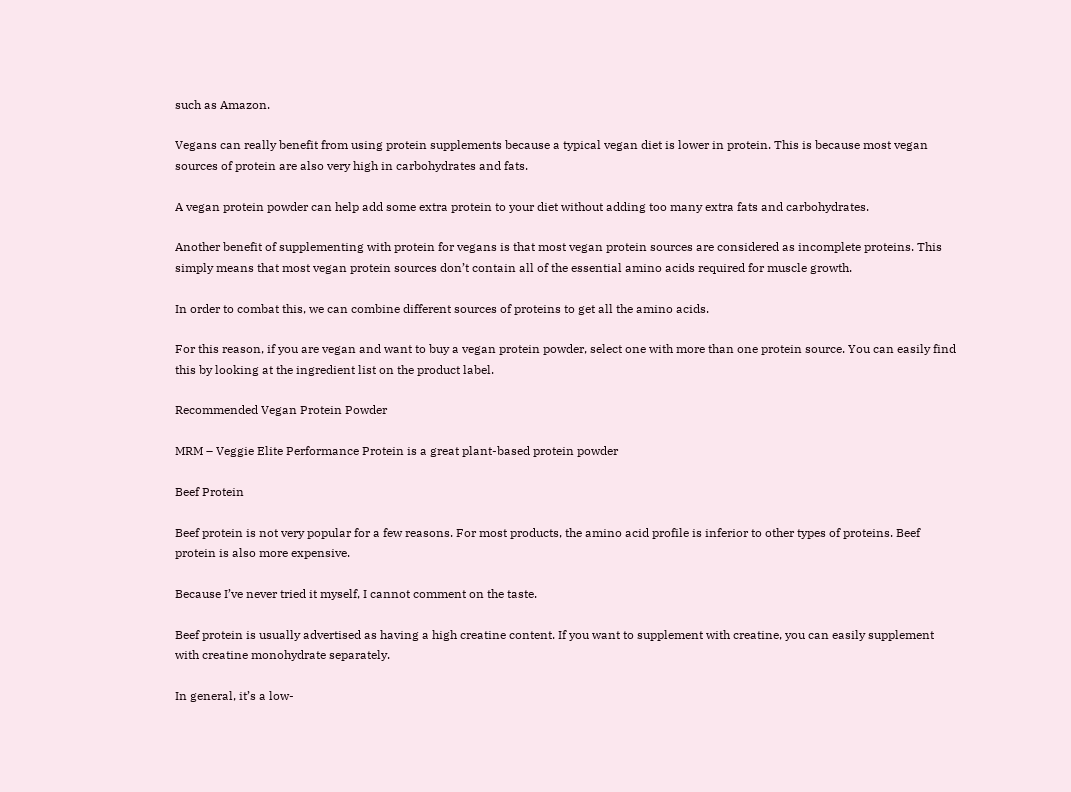such as Amazon.

Vegans can really benefit from using protein supplements because a typical vegan diet is lower in protein. This is because most vegan sources of protein are also very high in carbohydrates and fats.

A vegan protein powder can help add some extra protein to your diet without adding too many extra fats and carbohydrates.

Another benefit of supplementing with protein for vegans is that most vegan protein sources are considered as incomplete proteins. This simply means that most vegan protein sources don’t contain all of the essential amino acids required for muscle growth.

In order to combat this, we can combine different sources of proteins to get all the amino acids.

For this reason, if you are vegan and want to buy a vegan protein powder, select one with more than one protein source. You can easily find this by looking at the ingredient list on the product label.

Recommended Vegan Protein Powder

MRM – Veggie Elite Performance Protein is a great plant-based protein powder

Beef Protein

Beef protein is not very popular for a few reasons. For most products, the amino acid profile is inferior to other types of proteins. Beef protein is also more expensive.

Because I’ve never tried it myself, I cannot comment on the taste.

Beef protein is usually advertised as having a high creatine content. If you want to supplement with creatine, you can easily supplement with creatine monohydrate separately.

In general, it’s a low-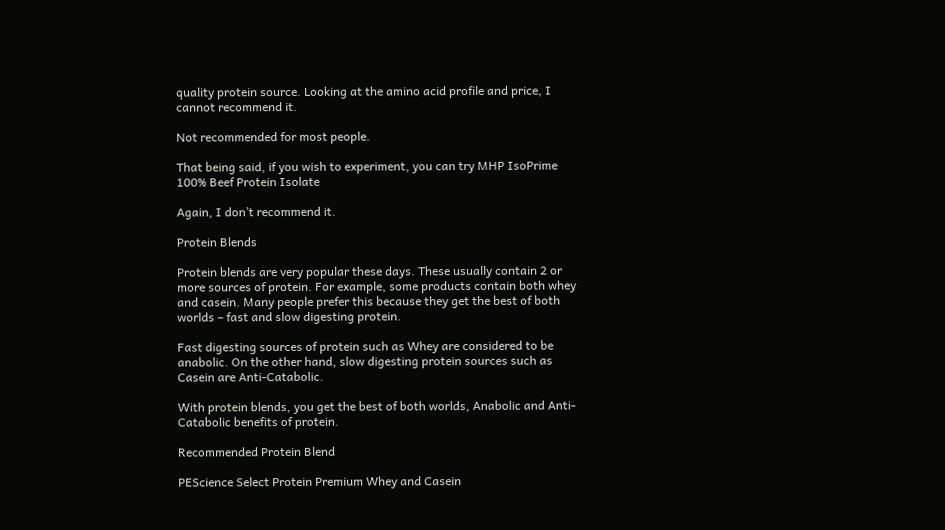quality protein source. Looking at the amino acid profile and price, I cannot recommend it.

Not recommended for most people.

That being said, if you wish to experiment, you can try MHP IsoPrime 100% Beef Protein Isolate

Again, I don’t recommend it.

Protein Blends

Protein blends are very popular these days. These usually contain 2 or more sources of protein. For example, some products contain both whey and casein. Many people prefer this because they get the best of both worlds – fast and slow digesting protein.

Fast digesting sources of protein such as Whey are considered to be anabolic. On the other hand, slow digesting protein sources such as Casein are Anti-Catabolic.

With protein blends, you get the best of both worlds, Anabolic and Anti-Catabolic benefits of protein.

Recommended Protein Blend

PEScience Select Protein Premium Whey and Casein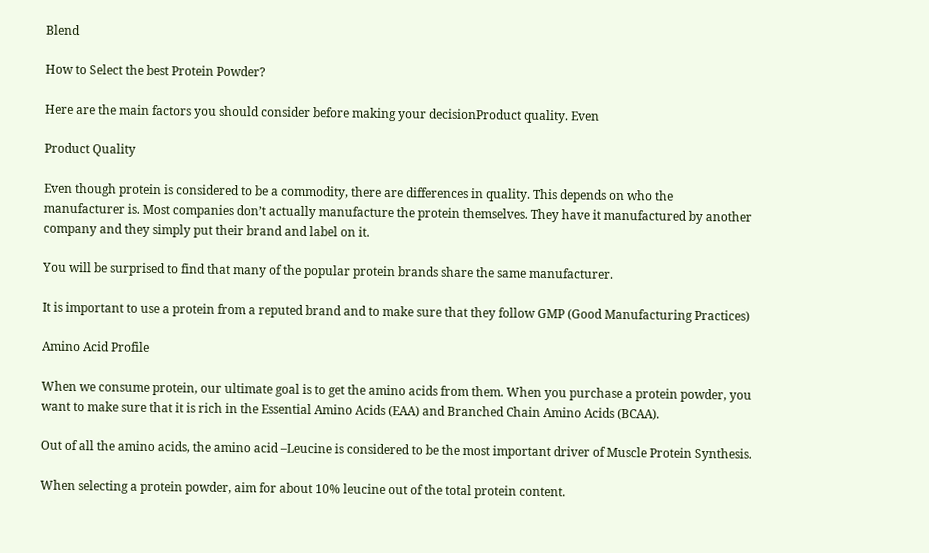Blend

How to Select the best Protein Powder?

Here are the main factors you should consider before making your decisionProduct quality. Even

Product Quality

Even though protein is considered to be a commodity, there are differences in quality. This depends on who the manufacturer is. Most companies don’t actually manufacture the protein themselves. They have it manufactured by another company and they simply put their brand and label on it.

You will be surprised to find that many of the popular protein brands share the same manufacturer.

It is important to use a protein from a reputed brand and to make sure that they follow GMP (Good Manufacturing Practices)

Amino Acid Profile

When we consume protein, our ultimate goal is to get the amino acids from them. When you purchase a protein powder, you want to make sure that it is rich in the Essential Amino Acids (EAA) and Branched Chain Amino Acids (BCAA).

Out of all the amino acids, the amino acid –Leucine is considered to be the most important driver of Muscle Protein Synthesis.

When selecting a protein powder, aim for about 10% leucine out of the total protein content.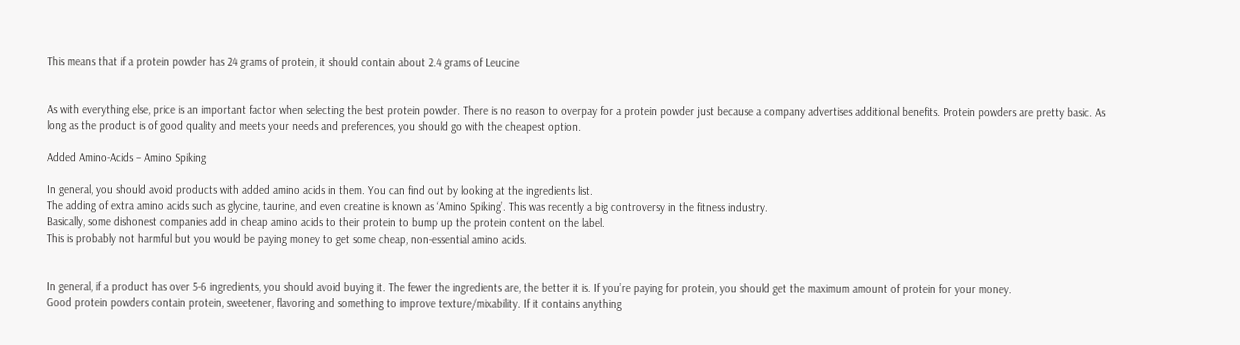This means that if a protein powder has 24 grams of protein, it should contain about 2.4 grams of Leucine


As with everything else, price is an important factor when selecting the best protein powder. There is no reason to overpay for a protein powder just because a company advertises additional benefits. Protein powders are pretty basic. As long as the product is of good quality and meets your needs and preferences, you should go with the cheapest option.

Added Amino-Acids – Amino Spiking

In general, you should avoid products with added amino acids in them. You can find out by looking at the ingredients list.
The adding of extra amino acids such as glycine, taurine, and even creatine is known as ‘Amino Spiking’. This was recently a big controversy in the fitness industry.
Basically, some dishonest companies add in cheap amino acids to their protein to bump up the protein content on the label.
This is probably not harmful but you would be paying money to get some cheap, non-essential amino acids.


In general, if a product has over 5-6 ingredients, you should avoid buying it. The fewer the ingredients are, the better it is. If you’re paying for protein, you should get the maximum amount of protein for your money.
Good protein powders contain protein, sweetener, flavoring and something to improve texture/mixability. If it contains anything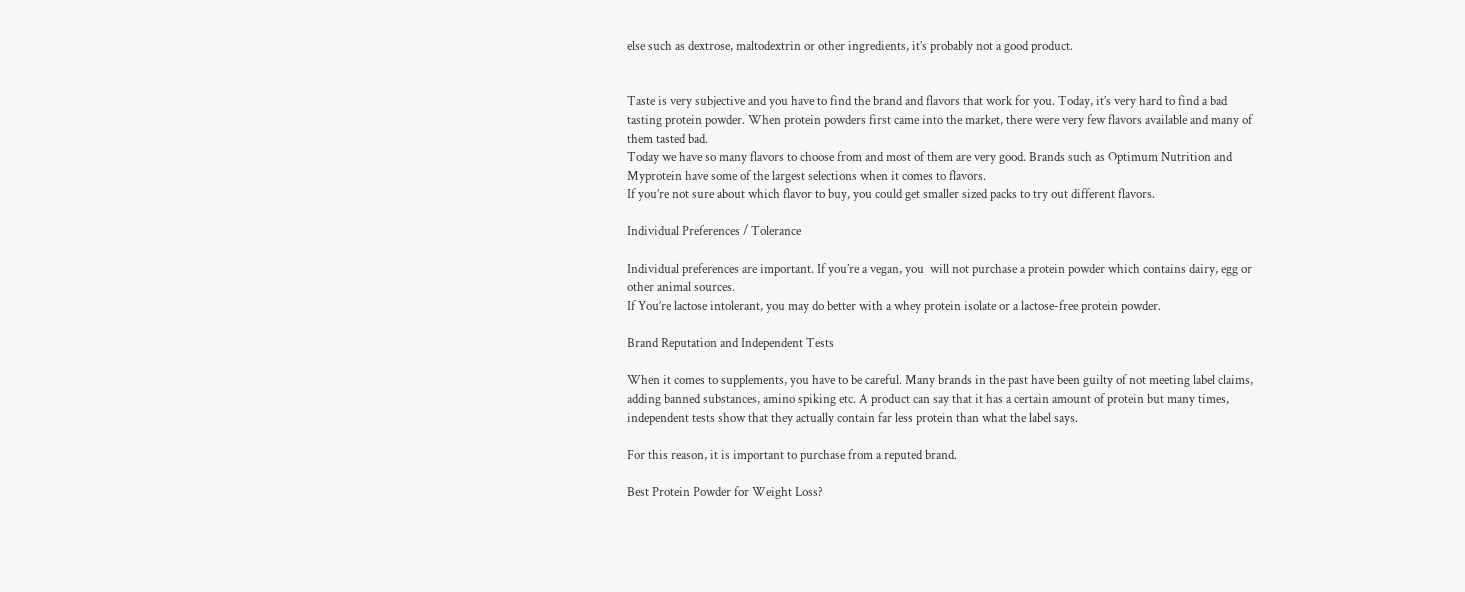else such as dextrose, maltodextrin or other ingredients, it’s probably not a good product.


Taste is very subjective and you have to find the brand and flavors that work for you. Today, it’s very hard to find a bad tasting protein powder. When protein powders first came into the market, there were very few flavors available and many of them tasted bad.
Today we have so many flavors to choose from and most of them are very good. Brands such as Optimum Nutrition and Myprotein have some of the largest selections when it comes to flavors.
If you’re not sure about which flavor to buy, you could get smaller sized packs to try out different flavors.

Individual Preferences / Tolerance

Individual preferences are important. If you’re a vegan, you  will not purchase a protein powder which contains dairy, egg or other animal sources.
If You’re lactose intolerant, you may do better with a whey protein isolate or a lactose-free protein powder.

Brand Reputation and Independent Tests

When it comes to supplements, you have to be careful. Many brands in the past have been guilty of not meeting label claims, adding banned substances, amino spiking etc. A product can say that it has a certain amount of protein but many times, independent tests show that they actually contain far less protein than what the label says.

For this reason, it is important to purchase from a reputed brand.

Best Protein Powder for Weight Loss?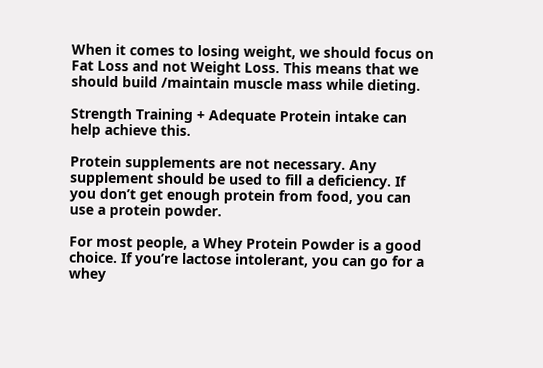When it comes to losing weight, we should focus on Fat Loss and not Weight Loss. This means that we should build /maintain muscle mass while dieting.

Strength Training + Adequate Protein intake can help achieve this.

Protein supplements are not necessary. Any supplement should be used to fill a deficiency. If you don’t get enough protein from food, you can use a protein powder.

For most people, a Whey Protein Powder is a good choice. If you’re lactose intolerant, you can go for a whey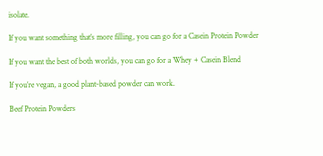isolate.

If you want something that’s more filling, you can go for a Casein Protein Powder

If you want the best of both worlds, you can go for a Whey + Casein Blend

If you’re vegan, a good plant-based powder can work.

Beef Protein Powders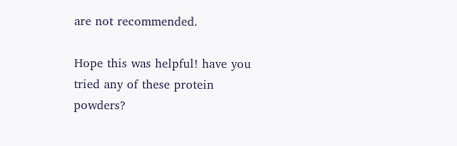are not recommended.

Hope this was helpful! have you tried any of these protein powders?